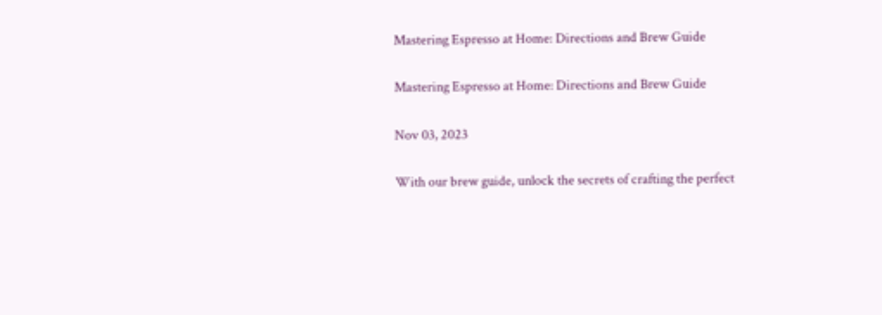Mastering Espresso at Home: Directions and Brew Guide

Mastering Espresso at Home: Directions and Brew Guide

Nov 03, 2023

With our brew guide, unlock the secrets of crafting the perfect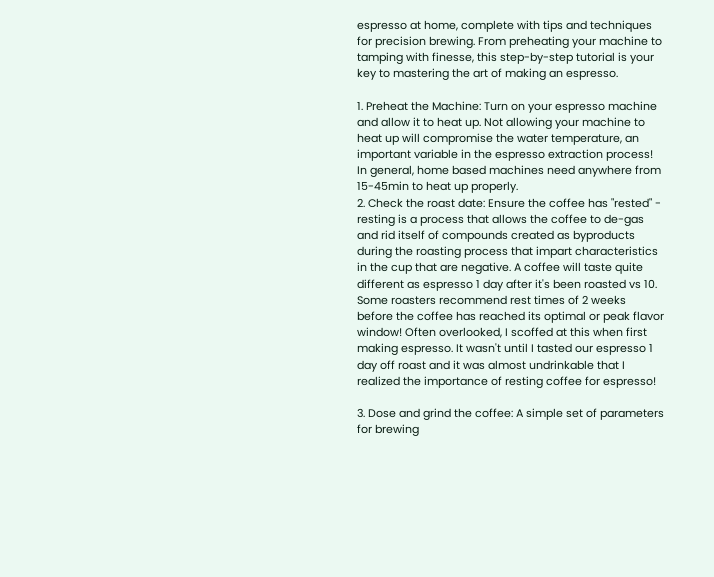espresso at home, complete with tips and techniques for precision brewing. From preheating your machine to tamping with finesse, this step-by-step tutorial is your key to mastering the art of making an espresso.

1. Preheat the Machine: Turn on your espresso machine and allow it to heat up. Not allowing your machine to heat up will compromise the water temperature, an important variable in the espresso extraction process! In general, home based machines need anywhere from 15-45min to heat up properly.
2. Check the roast date: Ensure the coffee has "rested" - resting is a process that allows the coffee to de-gas and rid itself of compounds created as byproducts during the roasting process that impart characteristics in the cup that are negative. A coffee will taste quite different as espresso 1 day after it's been roasted vs 10. Some roasters recommend rest times of 2 weeks before the coffee has reached its optimal or peak flavor window! Often overlooked, I scoffed at this when first making espresso. It wasn't until I tasted our espresso 1 day off roast and it was almost undrinkable that I realized the importance of resting coffee for espresso!

3. Dose and grind the coffee: A simple set of parameters for brewing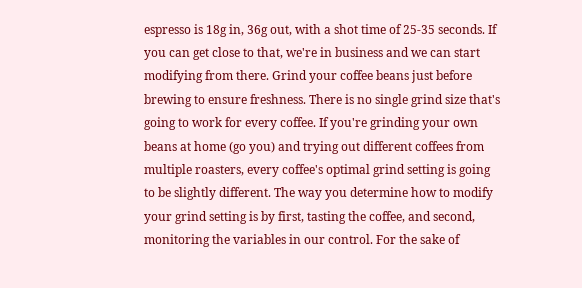espresso is 18g in, 36g out, with a shot time of 25-35 seconds. If you can get close to that, we're in business and we can start modifying from there. Grind your coffee beans just before brewing to ensure freshness. There is no single grind size that's going to work for every coffee. If you're grinding your own beans at home (go you) and trying out different coffees from multiple roasters, every coffee's optimal grind setting is going to be slightly different. The way you determine how to modify your grind setting is by first, tasting the coffee, and second, monitoring the variables in our control. For the sake of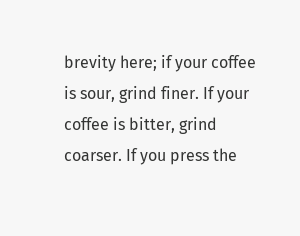brevity here; if your coffee is sour, grind finer. If your coffee is bitter, grind coarser. If you press the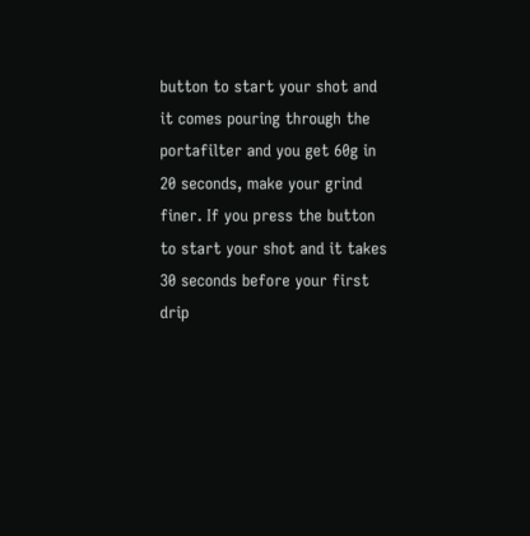button to start your shot and it comes pouring through the portafilter and you get 60g in 20 seconds, make your grind finer. If you press the button to start your shot and it takes 30 seconds before your first drip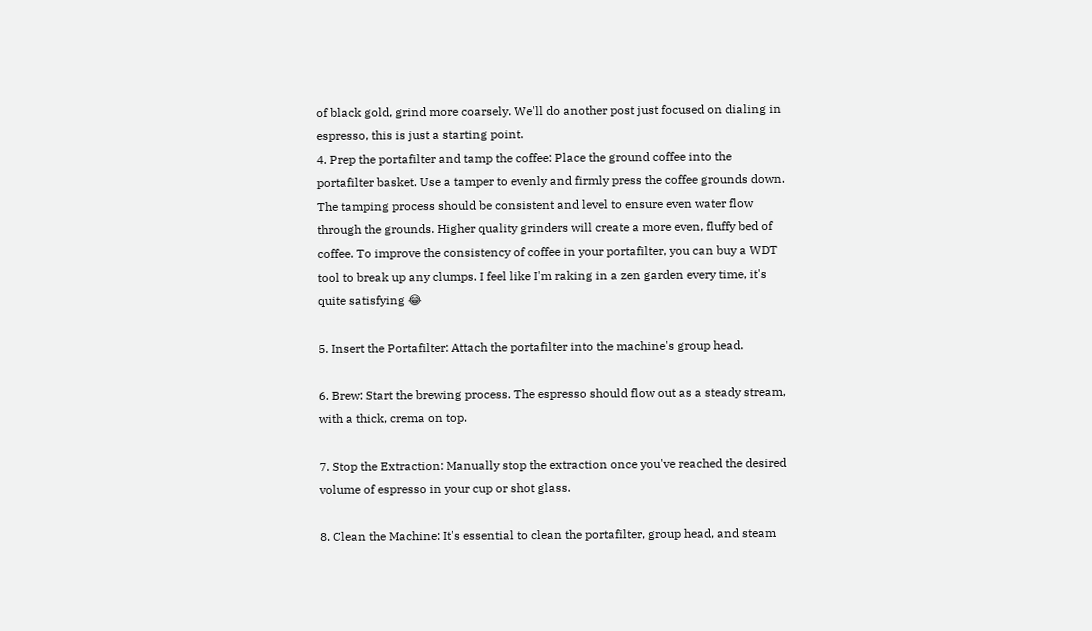of black gold, grind more coarsely. We'll do another post just focused on dialing in espresso, this is just a starting point.
4. Prep the portafilter and tamp the coffee: Place the ground coffee into the portafilter basket. Use a tamper to evenly and firmly press the coffee grounds down. The tamping process should be consistent and level to ensure even water flow through the grounds. Higher quality grinders will create a more even, fluffy bed of coffee. To improve the consistency of coffee in your portafilter, you can buy a WDT tool to break up any clumps. I feel like I'm raking in a zen garden every time, it's quite satisfying 😂

5. Insert the Portafilter: Attach the portafilter into the machine's group head.

6. Brew: Start the brewing process. The espresso should flow out as a steady stream, with a thick, crema on top.

7. Stop the Extraction: Manually stop the extraction once you've reached the desired volume of espresso in your cup or shot glass.

8. Clean the Machine: It's essential to clean the portafilter, group head, and steam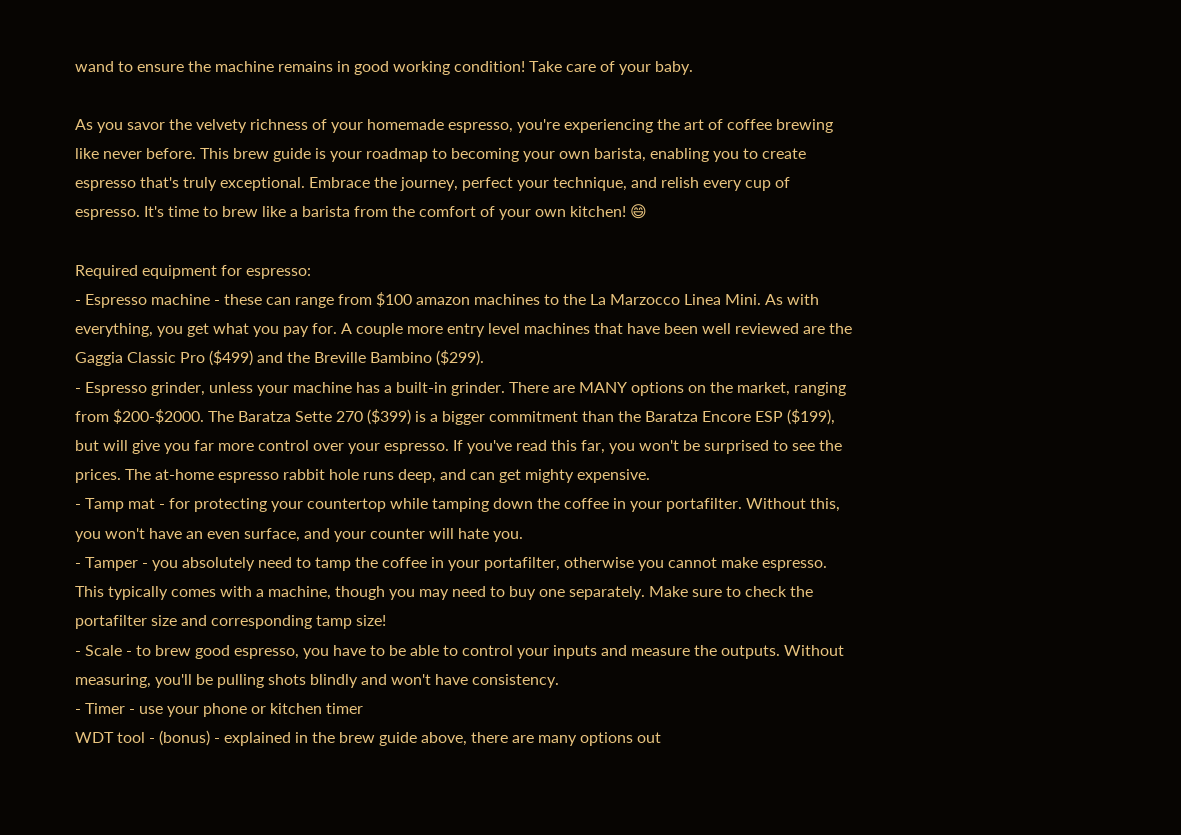wand to ensure the machine remains in good working condition! Take care of your baby.

As you savor the velvety richness of your homemade espresso, you're experiencing the art of coffee brewing like never before. This brew guide is your roadmap to becoming your own barista, enabling you to create espresso that's truly exceptional. Embrace the journey, perfect your technique, and relish every cup of espresso. It's time to brew like a barista from the comfort of your own kitchen! 😄

Required equipment for espresso:
- Espresso machine - these can range from $100 amazon machines to the La Marzocco Linea Mini. As with everything, you get what you pay for. A couple more entry level machines that have been well reviewed are the Gaggia Classic Pro ($499) and the Breville Bambino ($299).
- Espresso grinder, unless your machine has a built-in grinder. There are MANY options on the market, ranging from $200-$2000. The Baratza Sette 270 ($399) is a bigger commitment than the Baratza Encore ESP ($199), but will give you far more control over your espresso. If you've read this far, you won't be surprised to see the prices. The at-home espresso rabbit hole runs deep, and can get mighty expensive.
- Tamp mat - for protecting your countertop while tamping down the coffee in your portafilter. Without this, you won't have an even surface, and your counter will hate you.
- Tamper - you absolutely need to tamp the coffee in your portafilter, otherwise you cannot make espresso. This typically comes with a machine, though you may need to buy one separately. Make sure to check the portafilter size and corresponding tamp size!
- Scale - to brew good espresso, you have to be able to control your inputs and measure the outputs. Without measuring, you'll be pulling shots blindly and won't have consistency.
- Timer - use your phone or kitchen timer
WDT tool - (bonus) - explained in the brew guide above, there are many options out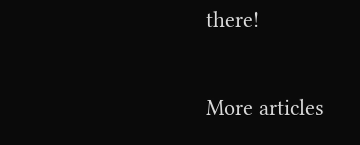there!

More articles